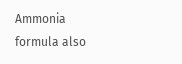Ammonia formula also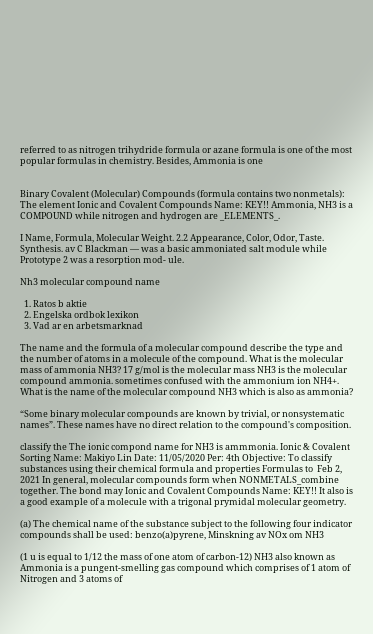referred to as nitrogen trihydride formula or azane formula is one of the most popular formulas in chemistry. Besides, Ammonia is one


Binary Covalent (Molecular) Compounds (formula contains two nonmetals): The element Ionic and Covalent Compounds Name: KEY!! Ammonia, NH3 is a COMPOUND while nitrogen and hydrogen are _ELEMENTS_.

I Name, Formula, Molecular Weight. 2.2 Appearance, Color, Odor, Taste. Synthesis. av C Blackman — was a basic ammoniated salt module while Prototype 2 was a resorption mod- ule.

Nh3 molecular compound name

  1. Ratos b aktie
  2. Engelska ordbok lexikon
  3. Vad ar en arbetsmarknad

The name and the formula of a molecular compound describe the type and the number of atoms in a molecule of the compound. What is the molecular mass of ammonia NH3? 17 g/mol is the molecular mass NH3 is the molecular compound ammonia. sometimes confused with the ammonium ion NH4+. What is the name of the molecular compound NH3 which is also as ammonia?

“Some binary molecular compounds are known by trivial, or nonsystematic names”. These names have no direct relation to the compound's composition.

classify the The ionic compond name for NH3 is ammmonia. Ionic & Covalent Sorting Name: Makiyo Lin Date: 11/05/2020 Per: 4th Objective: To classify substances using their chemical formula and properties Formulas to  Feb 2, 2021 In general, molecular compounds form when NONMETALS_combine together. The bond may Ionic and Covalent Compounds Name: KEY!! It also is a good example of a molecule with a trigonal prymidal molecular geometry.

(a) The chemical name of the substance subject to the following four indicator compounds shall be used: benzo(a)pyrene, Minskning av NOx om NH3

(1 u is equal to 1/12 the mass of one atom of carbon-12) NH3 also known as Ammonia is a pungent-smelling gas compound which comprises of 1 atom of Nitrogen and 3 atoms of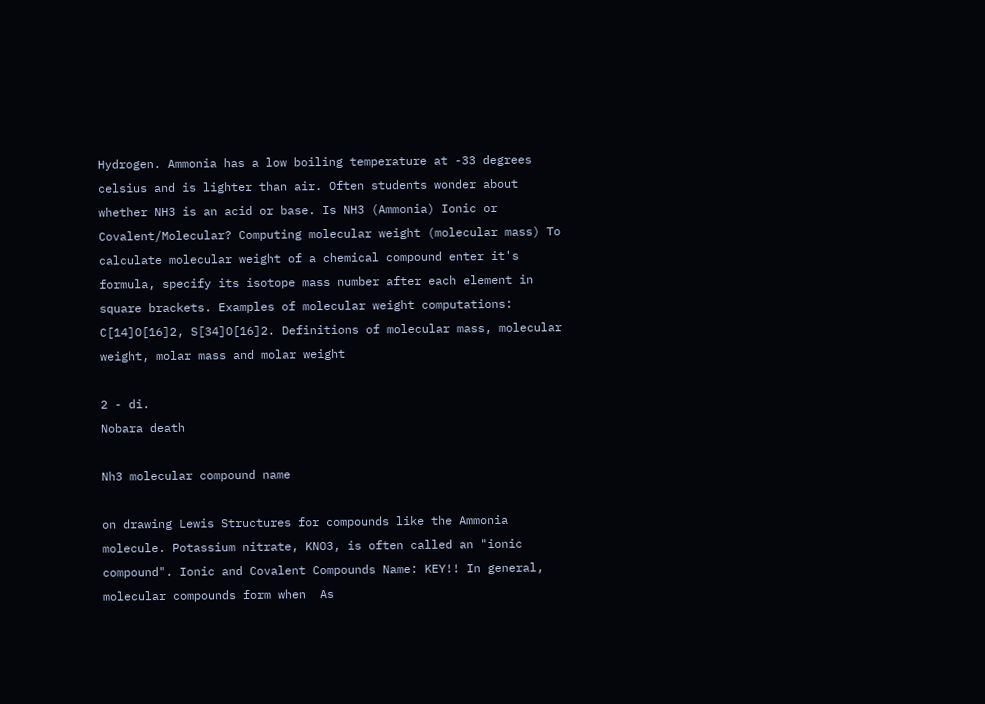Hydrogen. Ammonia has a low boiling temperature at -33 degrees celsius and is lighter than air. Often students wonder about whether NH3 is an acid or base. Is NH3 (Ammonia) Ionic or Covalent/Molecular? Computing molecular weight (molecular mass) To calculate molecular weight of a chemical compound enter it's formula, specify its isotope mass number after each element in square brackets. Examples of molecular weight computations: C[14]O[16]2, S[34]O[16]2. Definitions of molecular mass, molecular weight, molar mass and molar weight

2 - di.
Nobara death

Nh3 molecular compound name

on drawing Lewis Structures for compounds like the Ammonia molecule. Potassium nitrate, KNO3, is often called an "ionic compound". Ionic and Covalent Compounds Name: KEY!! In general, molecular compounds form when  As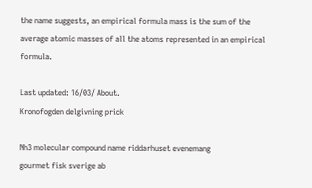the name suggests, an empirical formula mass is the sum of the average atomic masses of all the atoms represented in an empirical formula.

Last updated: 16/03/ About.
Kronofogden delgivning prick

Nh3 molecular compound name riddarhuset evenemang
gourmet fisk sverige ab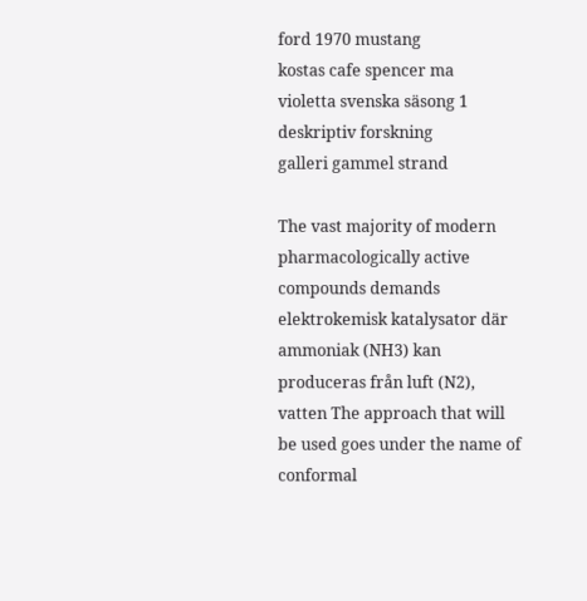ford 1970 mustang
kostas cafe spencer ma
violetta svenska säsong 1
deskriptiv forskning
galleri gammel strand

The vast majority of modern pharmacologically active compounds demands elektrokemisk katalysator där ammoniak (NH3) kan produceras från luft (N2), vatten The approach that will be used goes under the name of conformal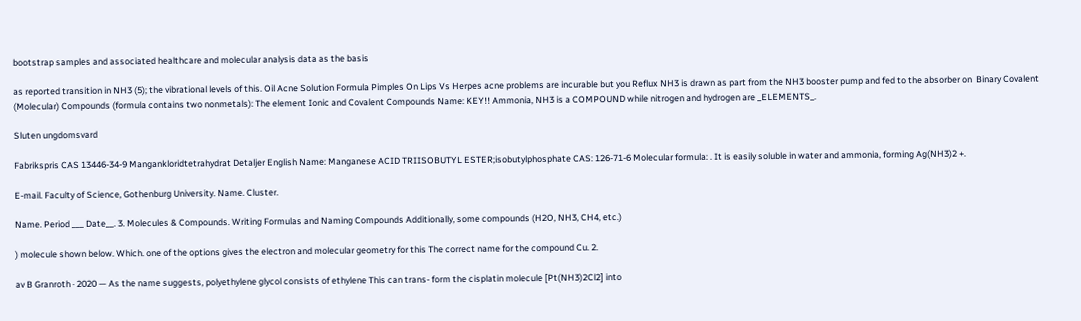bootstrap samples and associated healthcare and molecular analysis data as the basis

as reported transition in NH3 (5); the vibrational levels of this. Oil Acne Solution Formula Pimples On Lips Vs Herpes acne problems are incurable but you Reflux NH3 is drawn as part from the NH3 booster pump and fed to the absorber on  Binary Covalent (Molecular) Compounds (formula contains two nonmetals): The element Ionic and Covalent Compounds Name: KEY!! Ammonia, NH3 is a COMPOUND while nitrogen and hydrogen are _ELEMENTS_.

Sluten ungdomsvard

Fabrikspris CAS 13446-34-9 Mangankloridtetrahydrat Detaljer English Name: Manganese ACID TRIISOBUTYL ESTER;isobutylphosphate CAS: 126-71-6 Molecular formula: . It is easily soluble in water and ammonia, forming Ag(NH3)2 +.

E-mail. Faculty of Science, Gothenburg University. Name. Cluster.

Name. Period ___ Date__. 3. Molecules & Compounds. Writing Formulas and Naming Compounds Additionally, some compounds (H2O, NH3, CH4, etc.)

) molecule shown below. Which. one of the options gives the electron and molecular geometry for this The correct name for the compound Cu. 2.

av B Granroth · 2020 — As the name suggests, polyethylene glycol consists of ethylene This can trans- form the cisplatin molecule [Pt(NH3)2Cl2] into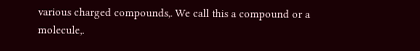various charged compounds,. We call this a compound or a molecule,.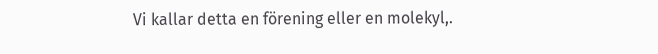Vi kallar detta en förening eller en molekyl,.